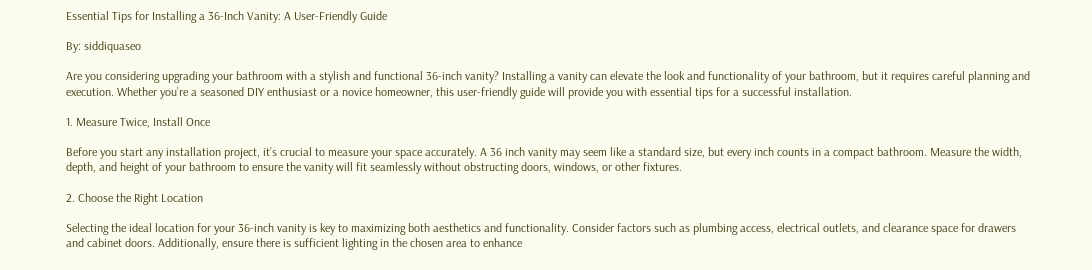Essential Tips for Installing a 36-Inch Vanity: A User-Friendly Guide

By: siddiquaseo

Are you considering upgrading your bathroom with a stylish and functional 36-inch vanity? Installing a vanity can elevate the look and functionality of your bathroom, but it requires careful planning and execution. Whether you’re a seasoned DIY enthusiast or a novice homeowner, this user-friendly guide will provide you with essential tips for a successful installation.

1. Measure Twice, Install Once

Before you start any installation project, it’s crucial to measure your space accurately. A 36 inch vanity may seem like a standard size, but every inch counts in a compact bathroom. Measure the width, depth, and height of your bathroom to ensure the vanity will fit seamlessly without obstructing doors, windows, or other fixtures.

2. Choose the Right Location

Selecting the ideal location for your 36-inch vanity is key to maximizing both aesthetics and functionality. Consider factors such as plumbing access, electrical outlets, and clearance space for drawers and cabinet doors. Additionally, ensure there is sufficient lighting in the chosen area to enhance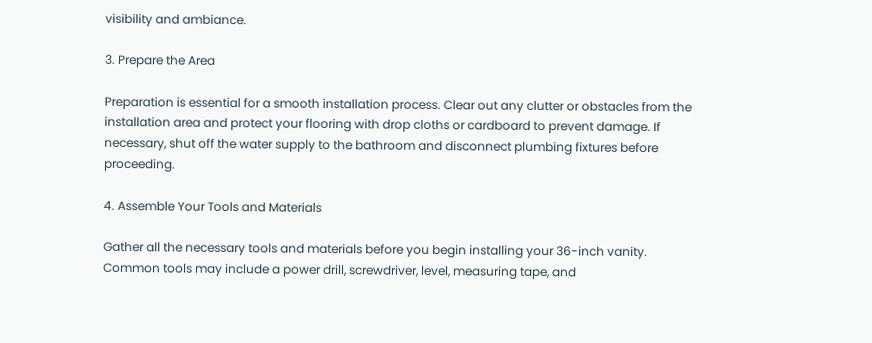visibility and ambiance.

3. Prepare the Area

Preparation is essential for a smooth installation process. Clear out any clutter or obstacles from the installation area and protect your flooring with drop cloths or cardboard to prevent damage. If necessary, shut off the water supply to the bathroom and disconnect plumbing fixtures before proceeding.

4. Assemble Your Tools and Materials

Gather all the necessary tools and materials before you begin installing your 36-inch vanity. Common tools may include a power drill, screwdriver, level, measuring tape, and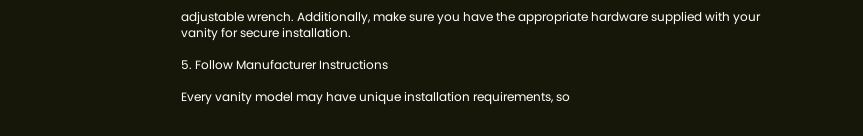adjustable wrench. Additionally, make sure you have the appropriate hardware supplied with your vanity for secure installation.

5. Follow Manufacturer Instructions

Every vanity model may have unique installation requirements, so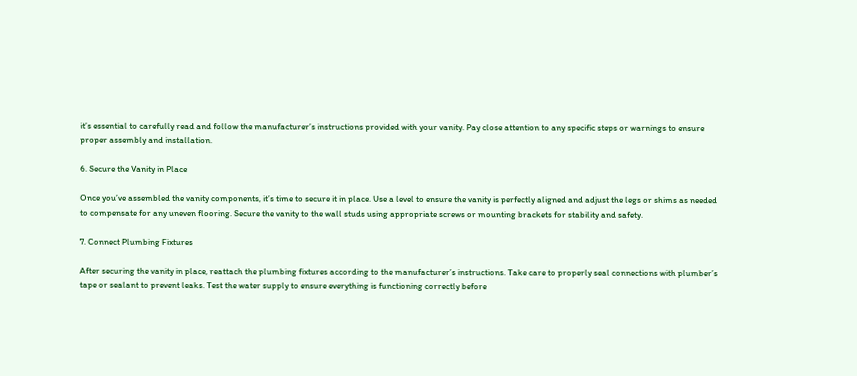it’s essential to carefully read and follow the manufacturer’s instructions provided with your vanity. Pay close attention to any specific steps or warnings to ensure proper assembly and installation.

6. Secure the Vanity in Place

Once you’ve assembled the vanity components, it’s time to secure it in place. Use a level to ensure the vanity is perfectly aligned and adjust the legs or shims as needed to compensate for any uneven flooring. Secure the vanity to the wall studs using appropriate screws or mounting brackets for stability and safety.

7. Connect Plumbing Fixtures

After securing the vanity in place, reattach the plumbing fixtures according to the manufacturer’s instructions. Take care to properly seal connections with plumber’s tape or sealant to prevent leaks. Test the water supply to ensure everything is functioning correctly before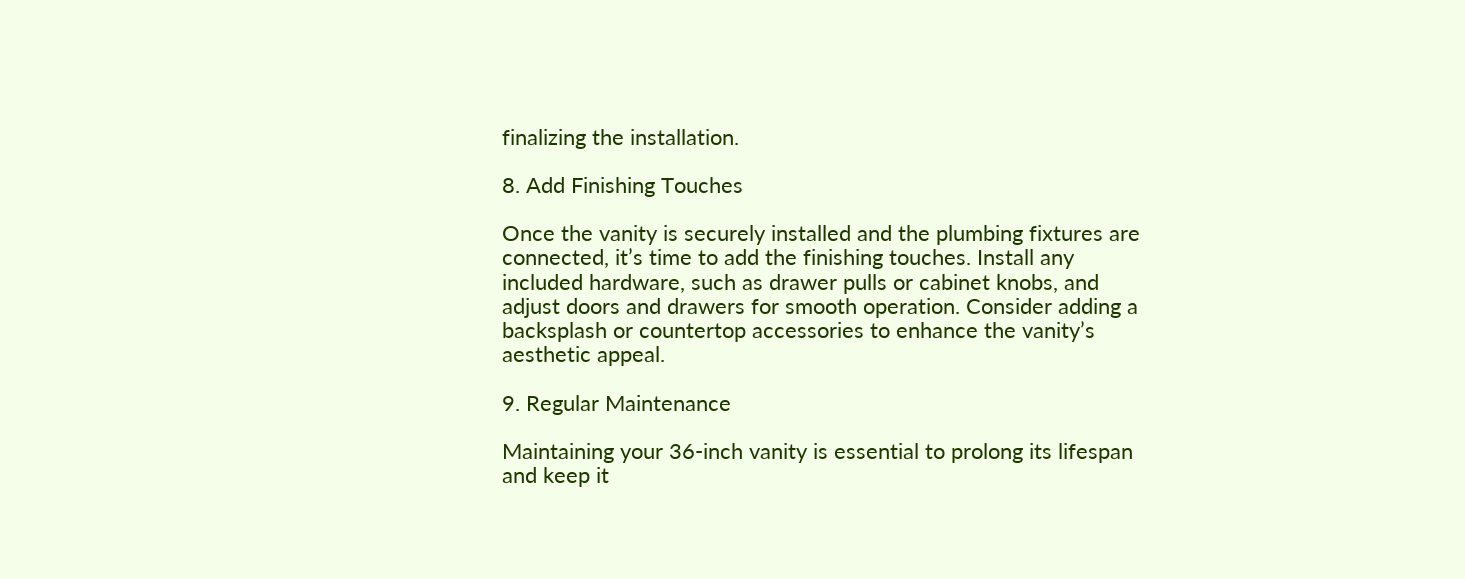finalizing the installation.

8. Add Finishing Touches

Once the vanity is securely installed and the plumbing fixtures are connected, it’s time to add the finishing touches. Install any included hardware, such as drawer pulls or cabinet knobs, and adjust doors and drawers for smooth operation. Consider adding a backsplash or countertop accessories to enhance the vanity’s aesthetic appeal.

9. Regular Maintenance

Maintaining your 36-inch vanity is essential to prolong its lifespan and keep it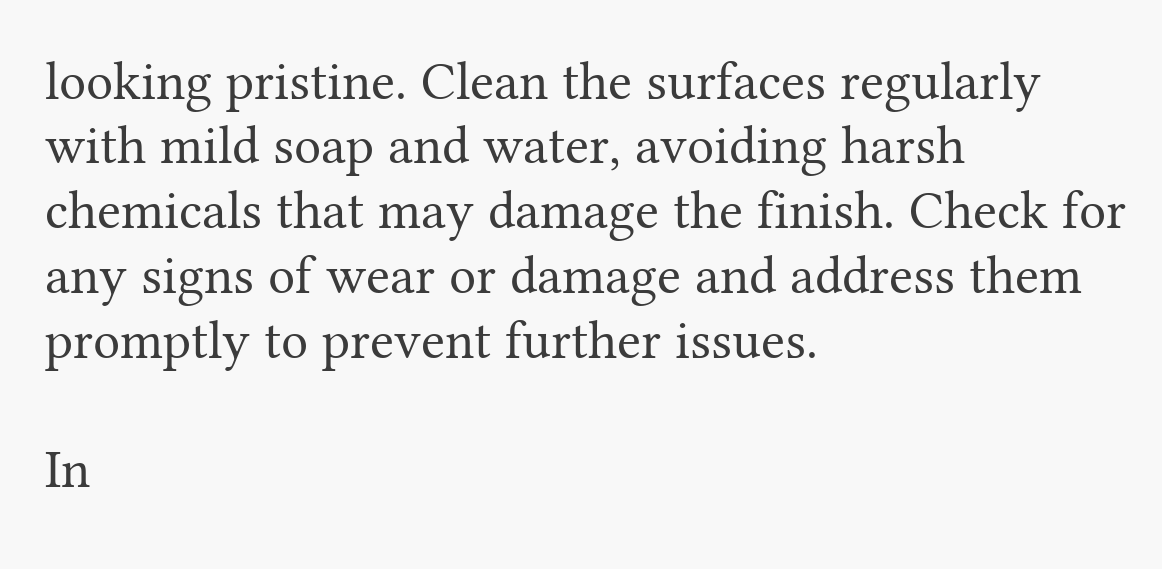looking pristine. Clean the surfaces regularly with mild soap and water, avoiding harsh chemicals that may damage the finish. Check for any signs of wear or damage and address them promptly to prevent further issues.

In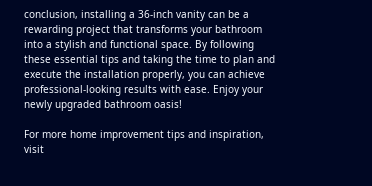conclusion, installing a 36-inch vanity can be a rewarding project that transforms your bathroom into a stylish and functional space. By following these essential tips and taking the time to plan and execute the installation properly, you can achieve professional-looking results with ease. Enjoy your newly upgraded bathroom oasis!

For more home improvement tips and inspiration, visit